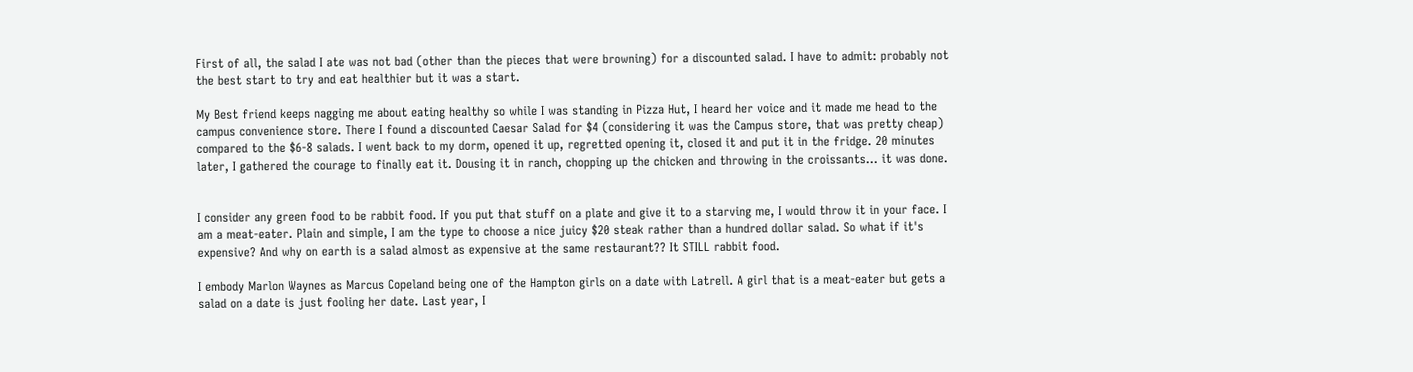First of all, the salad I ate was not bad (other than the pieces that were browning) for a discounted salad. I have to admit: probably not the best start to try and eat healthier but it was a start.

My Best friend keeps nagging me about eating healthy so while I was standing in Pizza Hut, I heard her voice and it made me head to the campus convenience store. There I found a discounted Caesar Salad for $4 (considering it was the Campus store, that was pretty cheap) compared to the $6-8 salads. I went back to my dorm, opened it up, regretted opening it, closed it and put it in the fridge. 20 minutes later, I gathered the courage to finally eat it. Dousing it in ranch, chopping up the chicken and throwing in the croissants... it was done.


I consider any green food to be rabbit food. If you put that stuff on a plate and give it to a starving me, I would throw it in your face. I am a meat-eater. Plain and simple, I am the type to choose a nice juicy $20 steak rather than a hundred dollar salad. So what if it's expensive? And why on earth is a salad almost as expensive at the same restaurant?? It STILL rabbit food.

I embody Marlon Waynes as Marcus Copeland being one of the Hampton girls on a date with Latrell. A girl that is a meat-eater but gets a salad on a date is just fooling her date. Last year, I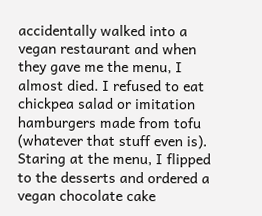accidentally walked into a vegan restaurant and when they gave me the menu, I almost died. I refused to eat chickpea salad or imitation hamburgers made from tofu (whatever that stuff even is). Staring at the menu, I flipped to the desserts and ordered a vegan chocolate cake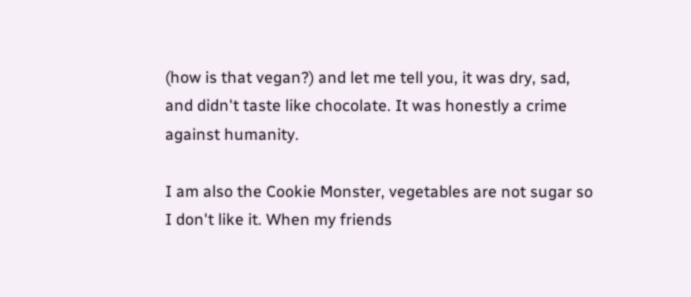(how is that vegan?) and let me tell you, it was dry, sad, and didn't taste like chocolate. It was honestly a crime against humanity.

I am also the Cookie Monster, vegetables are not sugar so I don't like it. When my friends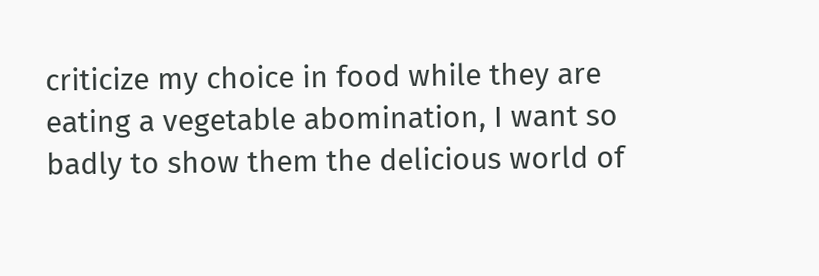criticize my choice in food while they are eating a vegetable abomination, I want so badly to show them the delicious world of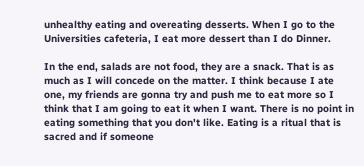unhealthy eating and overeating desserts. When I go to the Universities cafeteria, I eat more dessert than I do Dinner.

In the end, salads are not food, they are a snack. That is as much as I will concede on the matter. I think because I ate one, my friends are gonna try and push me to eat more so I think that I am going to eat it when I want. There is no point in eating something that you don't like. Eating is a ritual that is sacred and if someone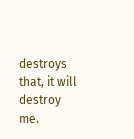destroys that, it will destroy me.